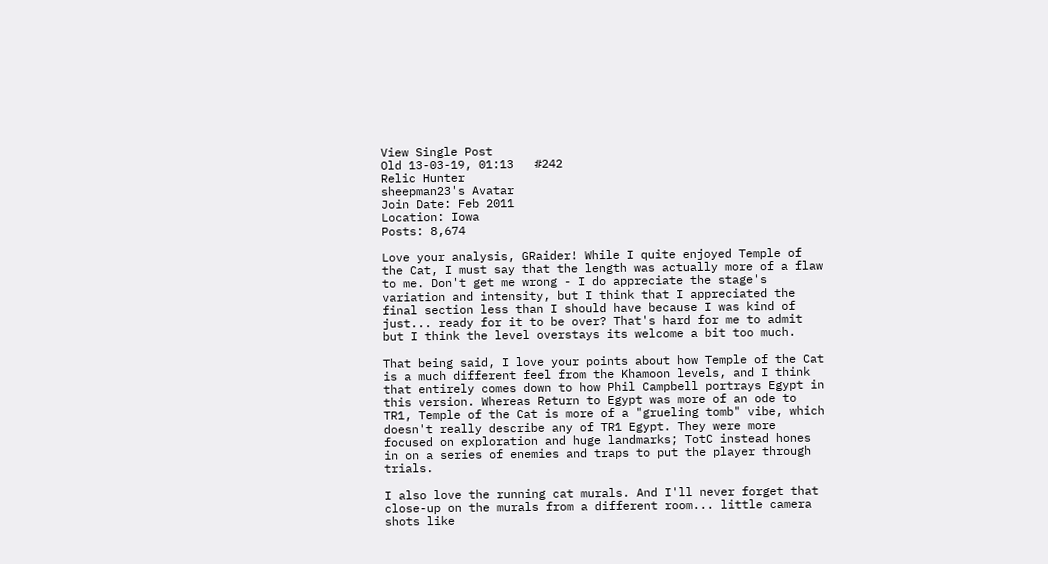View Single Post
Old 13-03-19, 01:13   #242
Relic Hunter
sheepman23's Avatar
Join Date: Feb 2011
Location: Iowa
Posts: 8,674

Love your analysis, GRaider! While I quite enjoyed Temple of the Cat, I must say that the length was actually more of a flaw to me. Don't get me wrong - I do appreciate the stage's variation and intensity, but I think that I appreciated the final section less than I should have because I was kind of just... ready for it to be over? That's hard for me to admit but I think the level overstays its welcome a bit too much.

That being said, I love your points about how Temple of the Cat is a much different feel from the Khamoon levels, and I think that entirely comes down to how Phil Campbell portrays Egypt in this version. Whereas Return to Egypt was more of an ode to TR1, Temple of the Cat is more of a "grueling tomb" vibe, which doesn't really describe any of TR1 Egypt. They were more focused on exploration and huge landmarks; TotC instead hones in on a series of enemies and traps to put the player through trials.

I also love the running cat murals. And I'll never forget that close-up on the murals from a different room... little camera shots like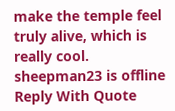make the temple feel truly alive, which is really cool.
sheepman23 is offline   Reply With Quote